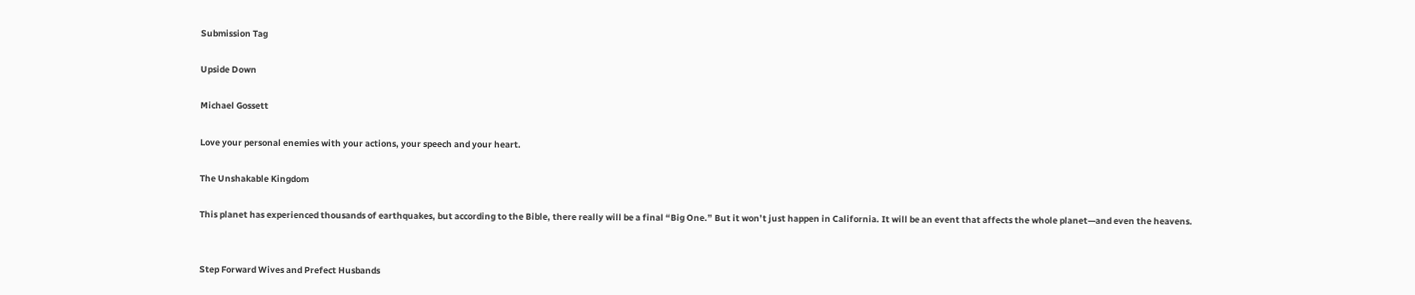Submission Tag

Upside Down

Michael Gossett

Love your personal enemies with your actions, your speech and your heart.

The Unshakable Kingdom

This planet has experienced thousands of earthquakes, but according to the Bible, there really will be a final “Big One.” But it won’t just happen in California. It will be an event that affects the whole planet—and even the heavens.


Step Forward Wives and Prefect Husbands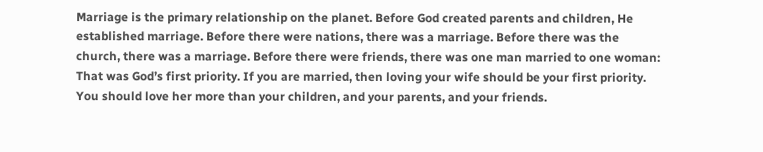Marriage is the primary relationship on the planet. Before God created parents and children, He established marriage. Before there were nations, there was a marriage. Before there was the church, there was a marriage. Before there were friends, there was one man married to one woman: That was God’s first priority. If you are married, then loving your wife should be your first priority. You should love her more than your children, and your parents, and your friends.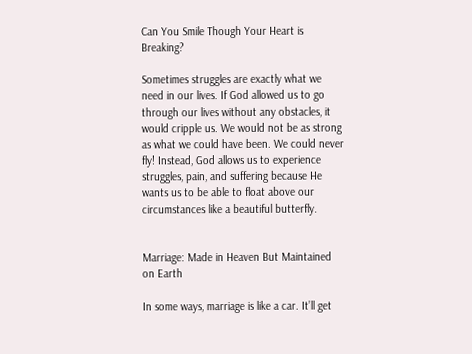Can You Smile Though Your Heart is Breaking?

Sometimes struggles are exactly what we need in our lives. If God allowed us to go through our lives without any obstacles, it would cripple us. We would not be as strong as what we could have been. We could never fly! Instead, God allows us to experience struggles, pain, and suffering because He wants us to be able to float above our circumstances like a beautiful butterfly.


Marriage: Made in Heaven But Maintained on Earth

In some ways, marriage is like a car. It’ll get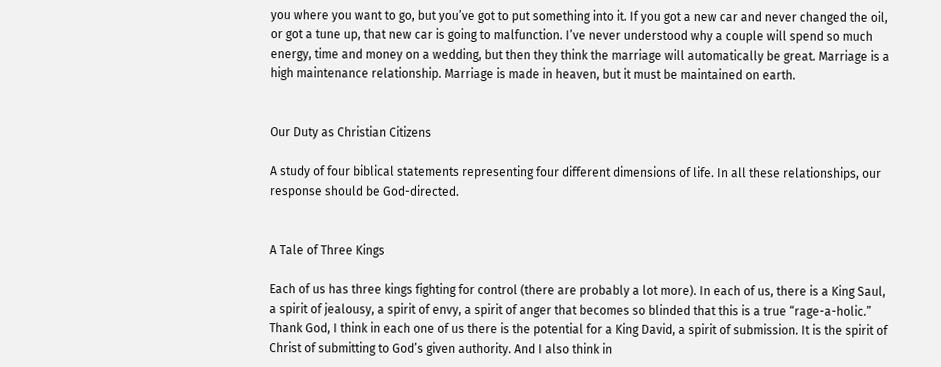you where you want to go, but you’ve got to put something into it. If you got a new car and never changed the oil, or got a tune up, that new car is going to malfunction. I’ve never understood why a couple will spend so much energy, time and money on a wedding, but then they think the marriage will automatically be great. Marriage is a high maintenance relationship. Marriage is made in heaven, but it must be maintained on earth.


Our Duty as Christian Citizens

A study of four biblical statements representing four different dimensions of life. In all these relationships, our response should be God-directed.


A Tale of Three Kings

Each of us has three kings fighting for control (there are probably a lot more). In each of us, there is a King Saul, a spirit of jealousy, a spirit of envy, a spirit of anger that becomes so blinded that this is a true “rage-a-holic.” Thank God, I think in each one of us there is the potential for a King David, a spirit of submission. It is the spirit of Christ of submitting to God’s given authority. And I also think in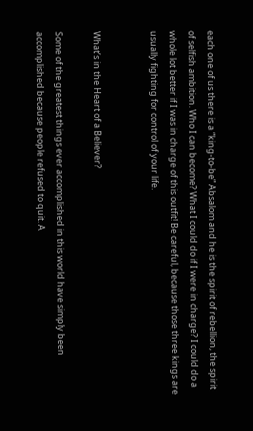each one of us there is a “king-to-be” Absalom and he is the spirit of rebellion, the spirit of selfish ambition. Who I can become? What I could do if I were in charge? I could do a whole lot better if I was in charge of this outfit! Be careful, because those three kings are usually fighting for control of your life.


What’s in the Heart of a Believer?

Some of the greatest things ever accomplished in this world have simply been accomplished because people refused to quit. A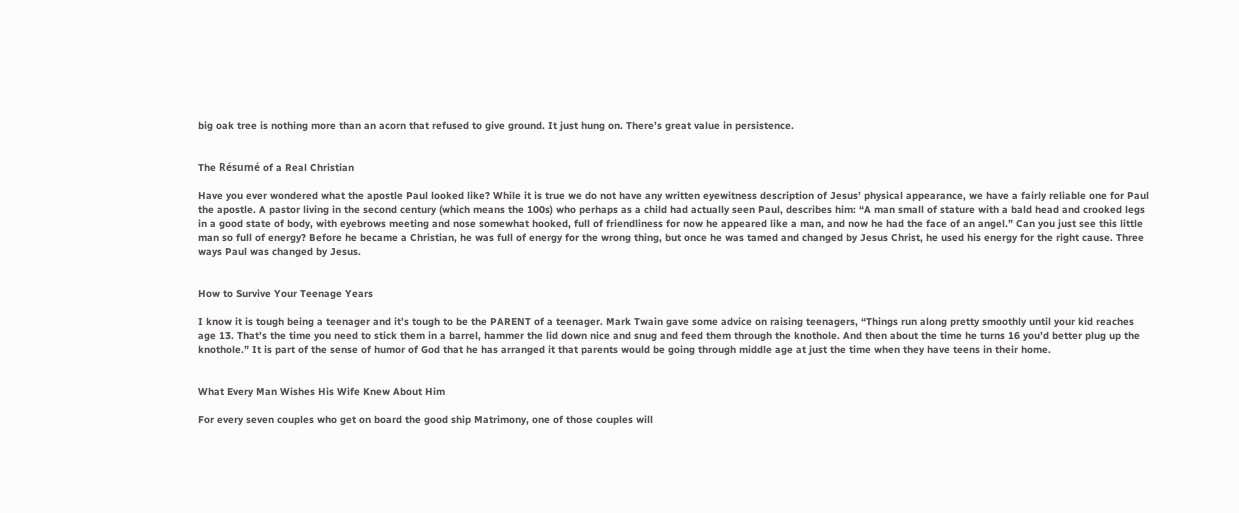big oak tree is nothing more than an acorn that refused to give ground. It just hung on. There’s great value in persistence.


The Résumé of a Real Christian

Have you ever wondered what the apostle Paul looked like? While it is true we do not have any written eyewitness description of Jesus’ physical appearance, we have a fairly reliable one for Paul the apostle. A pastor living in the second century (which means the 100s) who perhaps as a child had actually seen Paul, describes him: “A man small of stature with a bald head and crooked legs in a good state of body, with eyebrows meeting and nose somewhat hooked, full of friendliness for now he appeared like a man, and now he had the face of an angel.” Can you just see this little man so full of energy? Before he became a Christian, he was full of energy for the wrong thing, but once he was tamed and changed by Jesus Christ, he used his energy for the right cause. Three ways Paul was changed by Jesus.


How to Survive Your Teenage Years

I know it is tough being a teenager and it’s tough to be the PARENT of a teenager. Mark Twain gave some advice on raising teenagers, “Things run along pretty smoothly until your kid reaches age 13. That’s the time you need to stick them in a barrel, hammer the lid down nice and snug and feed them through the knothole. And then about the time he turns 16 you’d better plug up the knothole.” It is part of the sense of humor of God that he has arranged it that parents would be going through middle age at just the time when they have teens in their home.


What Every Man Wishes His Wife Knew About Him

For every seven couples who get on board the good ship Matrimony, one of those couples will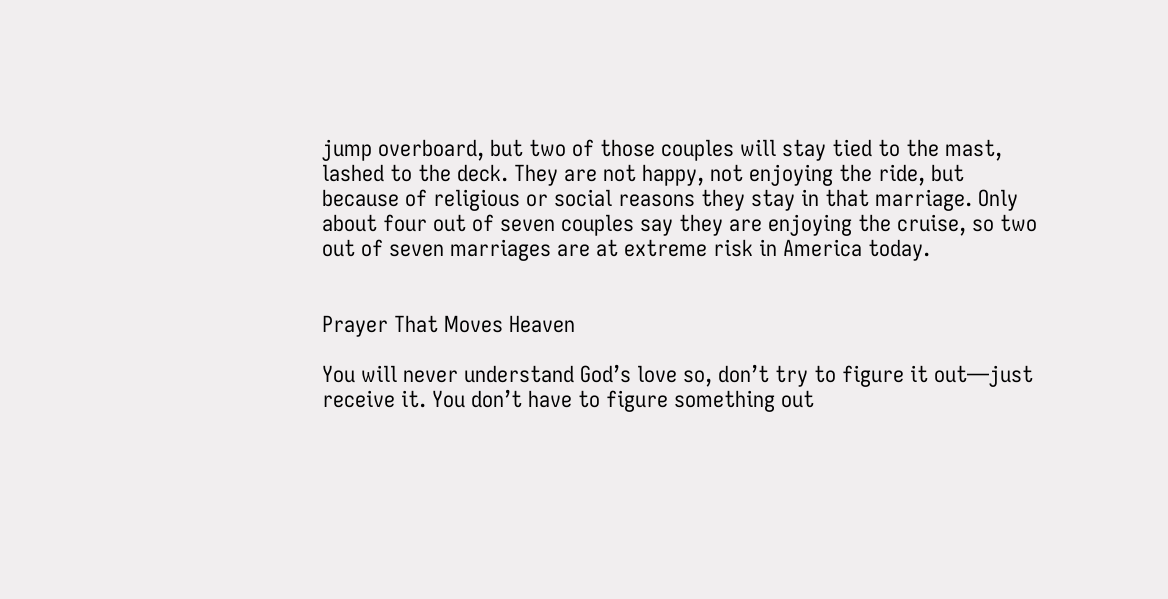jump overboard, but two of those couples will stay tied to the mast, lashed to the deck. They are not happy, not enjoying the ride, but because of religious or social reasons they stay in that marriage. Only about four out of seven couples say they are enjoying the cruise, so two out of seven marriages are at extreme risk in America today.


Prayer That Moves Heaven

You will never understand God’s love so, don’t try to figure it out—just receive it. You don’t have to figure something out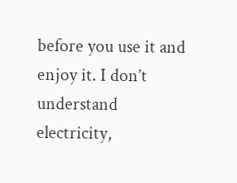before you use it and enjoy it. I don’t understand electricity,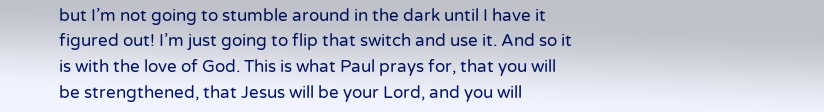but I’m not going to stumble around in the dark until I have it figured out! I’m just going to flip that switch and use it. And so it is with the love of God. This is what Paul prays for, that you will be strengthened, that Jesus will be your Lord, and you will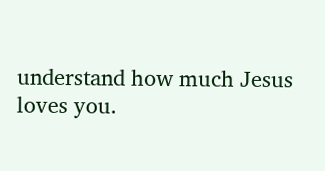understand how much Jesus loves you.